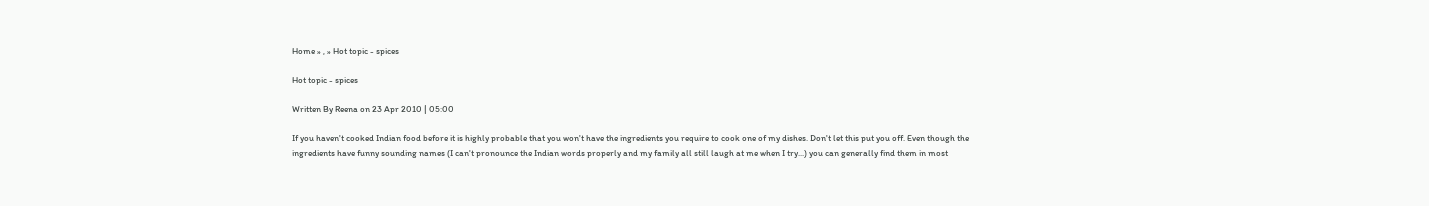Home » , » Hot topic - spices

Hot topic - spices

Written By Reena on 23 Apr 2010 | 05:00

If you haven't cooked Indian food before it is highly probable that you won't have the ingredients you require to cook one of my dishes. Don't let this put you off. Even though the ingredients have funny sounding names (I can't pronounce the Indian words properly and my family all still laugh at me when I try...) you can generally find them in most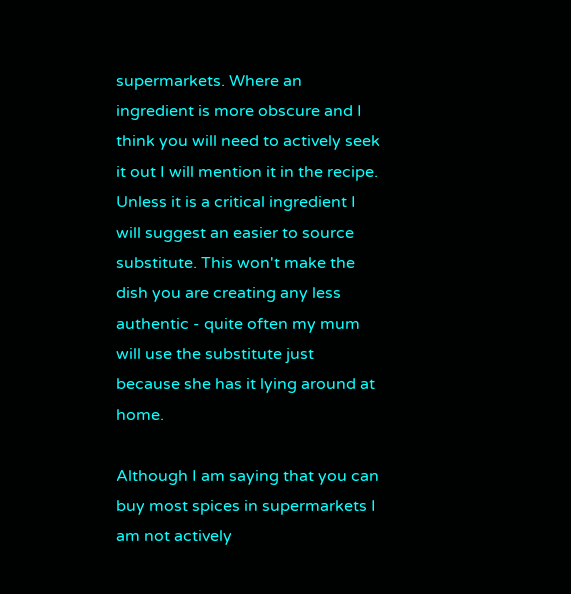supermarkets. Where an ingredient is more obscure and I think you will need to actively seek it out I will mention it in the recipe. Unless it is a critical ingredient I will suggest an easier to source substitute. This won't make the dish you are creating any less authentic - quite often my mum will use the substitute just because she has it lying around at home.

Although I am saying that you can buy most spices in supermarkets I am not actively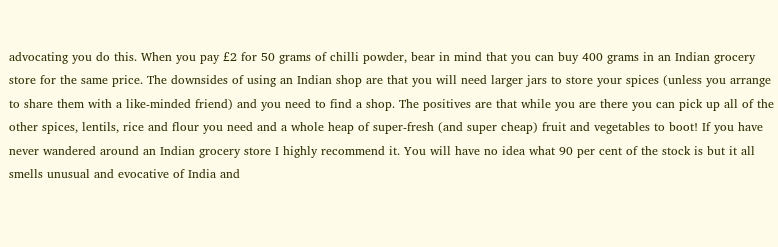advocating you do this. When you pay £2 for 50 grams of chilli powder, bear in mind that you can buy 400 grams in an Indian grocery store for the same price. The downsides of using an Indian shop are that you will need larger jars to store your spices (unless you arrange to share them with a like-minded friend) and you need to find a shop. The positives are that while you are there you can pick up all of the other spices, lentils, rice and flour you need and a whole heap of super-fresh (and super cheap) fruit and vegetables to boot! If you have never wandered around an Indian grocery store I highly recommend it. You will have no idea what 90 per cent of the stock is but it all smells unusual and evocative of India and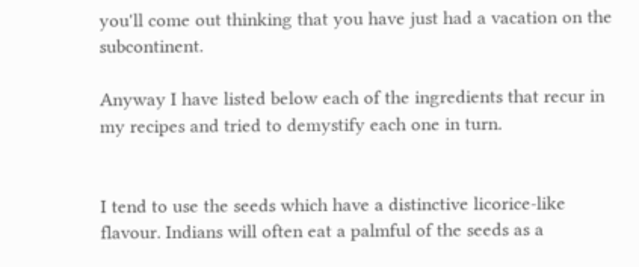you'll come out thinking that you have just had a vacation on the subcontinent.

Anyway I have listed below each of the ingredients that recur in my recipes and tried to demystify each one in turn.


I tend to use the seeds which have a distinctive licorice-like flavour. Indians will often eat a palmful of the seeds as a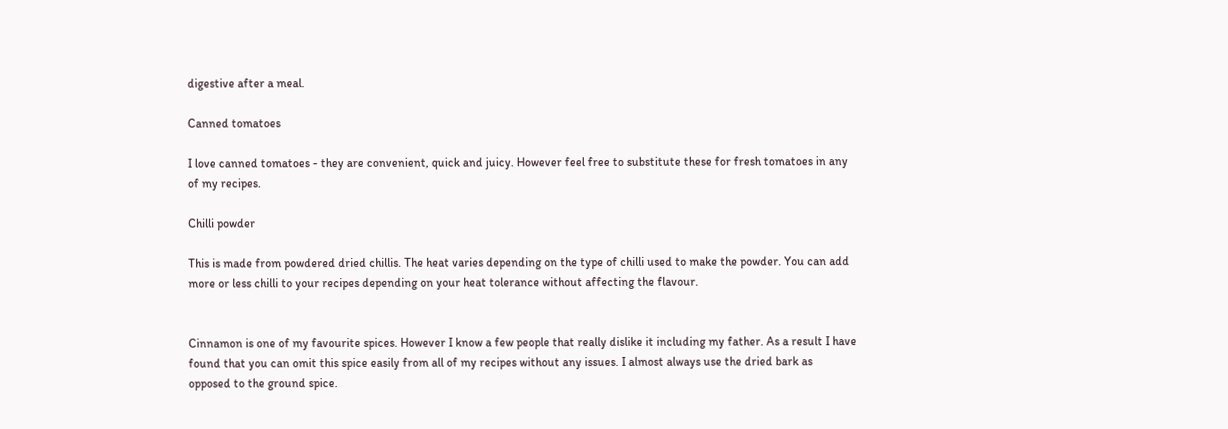digestive after a meal.

Canned tomatoes

I love canned tomatoes - they are convenient, quick and juicy. However feel free to substitute these for fresh tomatoes in any of my recipes.

Chilli powder

This is made from powdered dried chillis. The heat varies depending on the type of chilli used to make the powder. You can add more or less chilli to your recipes depending on your heat tolerance without affecting the flavour.


Cinnamon is one of my favourite spices. However I know a few people that really dislike it including my father. As a result I have found that you can omit this spice easily from all of my recipes without any issues. I almost always use the dried bark as opposed to the ground spice.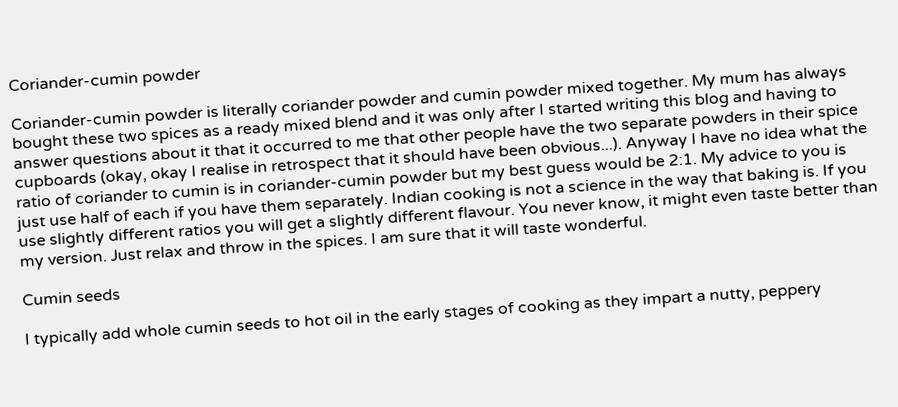Coriander-cumin powder

Coriander-cumin powder is literally coriander powder and cumin powder mixed together. My mum has always bought these two spices as a ready mixed blend and it was only after I started writing this blog and having to answer questions about it that it occurred to me that other people have the two separate powders in their spice cupboards (okay, okay I realise in retrospect that it should have been obvious...). Anyway I have no idea what the ratio of coriander to cumin is in coriander-cumin powder but my best guess would be 2:1. My advice to you is just use half of each if you have them separately. Indian cooking is not a science in the way that baking is. If you use slightly different ratios you will get a slightly different flavour. You never know, it might even taste better than my version. Just relax and throw in the spices. I am sure that it will taste wonderful.

Cumin seeds

I typically add whole cumin seeds to hot oil in the early stages of cooking as they impart a nutty, peppery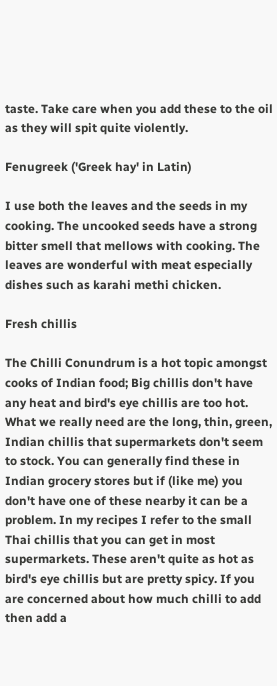taste. Take care when you add these to the oil as they will spit quite violently.

Fenugreek ('Greek hay' in Latin)

I use both the leaves and the seeds in my cooking. The uncooked seeds have a strong bitter smell that mellows with cooking. The leaves are wonderful with meat especially dishes such as karahi methi chicken.

Fresh chillis

The Chilli Conundrum is a hot topic amongst cooks of Indian food; Big chillis don't have any heat and bird's eye chillis are too hot. What we really need are the long, thin, green, Indian chillis that supermarkets don't seem to stock. You can generally find these in Indian grocery stores but if (like me) you don't have one of these nearby it can be a problem. In my recipes I refer to the small Thai chillis that you can get in most supermarkets. These aren't quite as hot as bird's eye chillis but are pretty spicy. If you are concerned about how much chilli to add then add a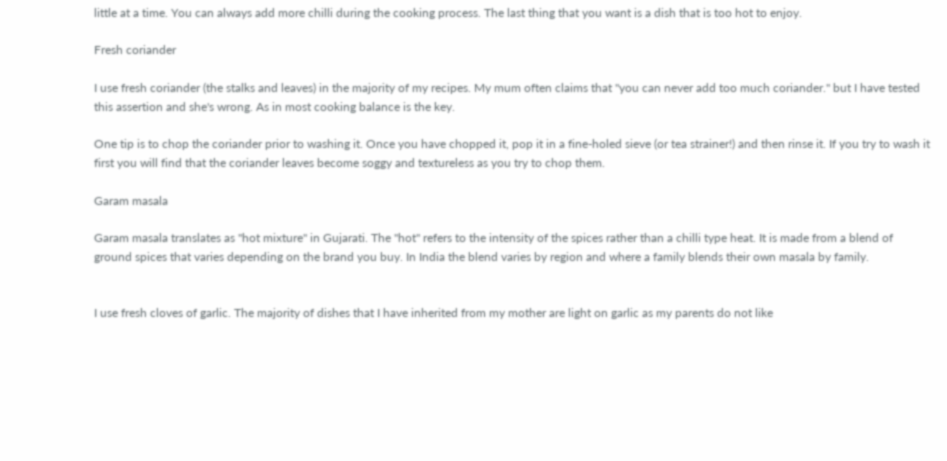little at a time. You can always add more chilli during the cooking process. The last thing that you want is a dish that is too hot to enjoy.

Fresh coriander

I use fresh coriander (the stalks and leaves) in the majority of my recipes. My mum often claims that "you can never add too much coriander." but I have tested this assertion and she's wrong. As in most cooking balance is the key.

One tip is to chop the coriander prior to washing it. Once you have chopped it, pop it in a fine-holed sieve (or tea strainer!) and then rinse it. If you try to wash it first you will find that the coriander leaves become soggy and textureless as you try to chop them.

Garam masala

Garam masala translates as "hot mixture" in Gujarati. The "hot" refers to the intensity of the spices rather than a chilli type heat. It is made from a blend of ground spices that varies depending on the brand you buy. In India the blend varies by region and where a family blends their own masala by family.


I use fresh cloves of garlic. The majority of dishes that I have inherited from my mother are light on garlic as my parents do not like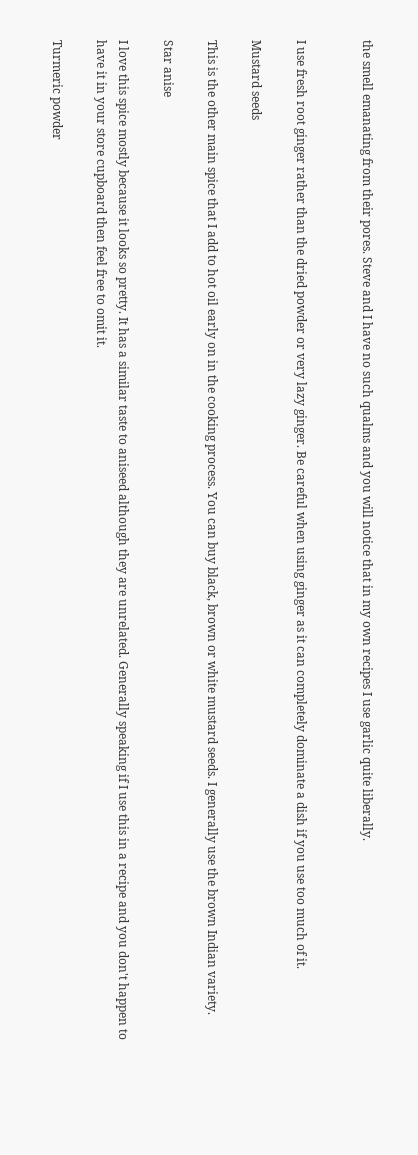the smell emanating from their pores. Steve and I have no such qualms and you will notice that in my own recipes I use garlic quite liberally.


I use fresh root ginger rather than the dried powder or very lazy ginger. Be careful when using ginger as it can completely dominate a dish if you use too much of it.

Mustard seeds

This is the other main spice that I add to hot oil early on in the cooking process. You can buy black, brown or white mustard seeds. I generally use the brown Indian variety.

Star anise

I love this spice mostly because it looks so pretty. It has a similar taste to aniseed although they are unrelated. Generally speaking if I use this in a recipe and you don't happen to have it in your store cupboard then feel free to omit it.

Turmeric powder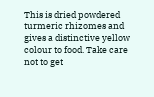This is dried powdered turmeric rhizomes and gives a distinctive yellow colour to food. Take care not to get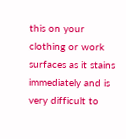this on your clothing or work surfaces as it stains immediately and is very difficult to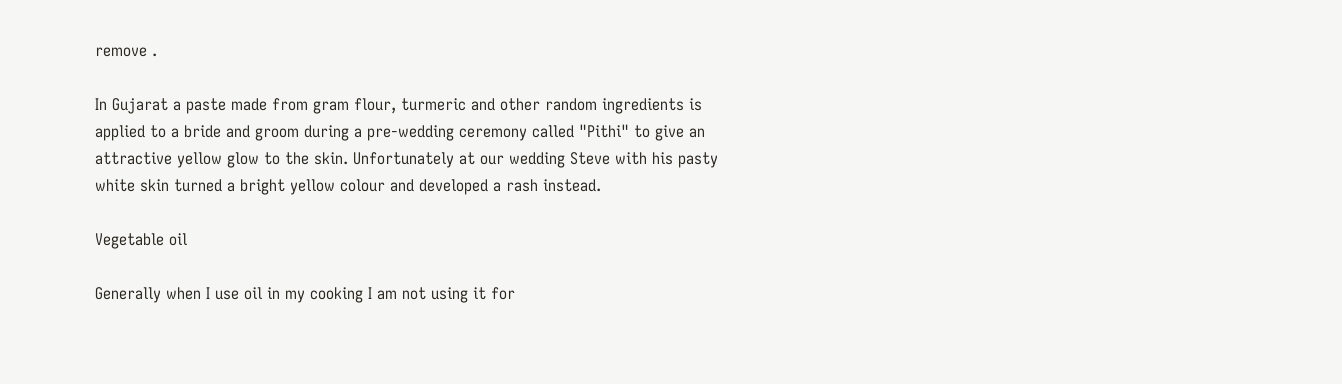remove .

In Gujarat a paste made from gram flour, turmeric and other random ingredients is applied to a bride and groom during a pre-wedding ceremony called "Pithi" to give an attractive yellow glow to the skin. Unfortunately at our wedding Steve with his pasty white skin turned a bright yellow colour and developed a rash instead.

Vegetable oil

Generally when I use oil in my cooking I am not using it for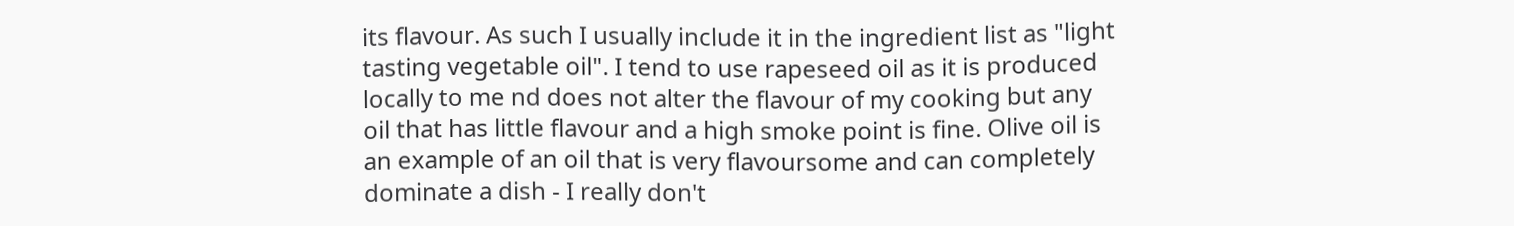its flavour. As such I usually include it in the ingredient list as "light tasting vegetable oil". I tend to use rapeseed oil as it is produced locally to me nd does not alter the flavour of my cooking but any oil that has little flavour and a high smoke point is fine. Olive oil is an example of an oil that is very flavoursome and can completely dominate a dish - I really don't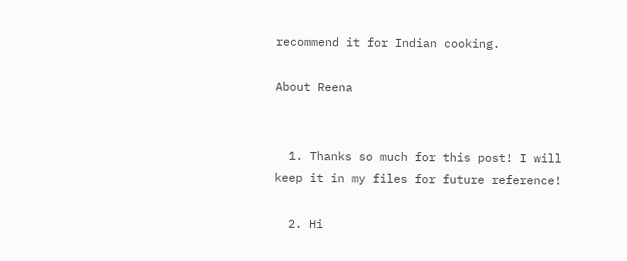recommend it for Indian cooking.

About Reena


  1. Thanks so much for this post! I will keep it in my files for future reference!

  2. Hi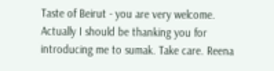Taste of Beirut - you are very welcome. Actually I should be thanking you for introducing me to sumak. Take care. Reena